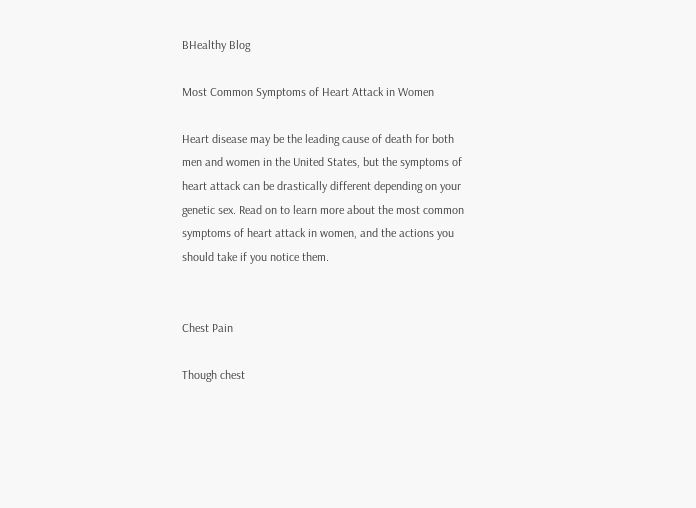BHealthy Blog

Most Common Symptoms of Heart Attack in Women

Heart disease may be the leading cause of death for both men and women in the United States, but the symptoms of heart attack can be drastically different depending on your genetic sex. Read on to learn more about the most common symptoms of heart attack in women, and the actions you should take if you notice them.


Chest Pain

Though chest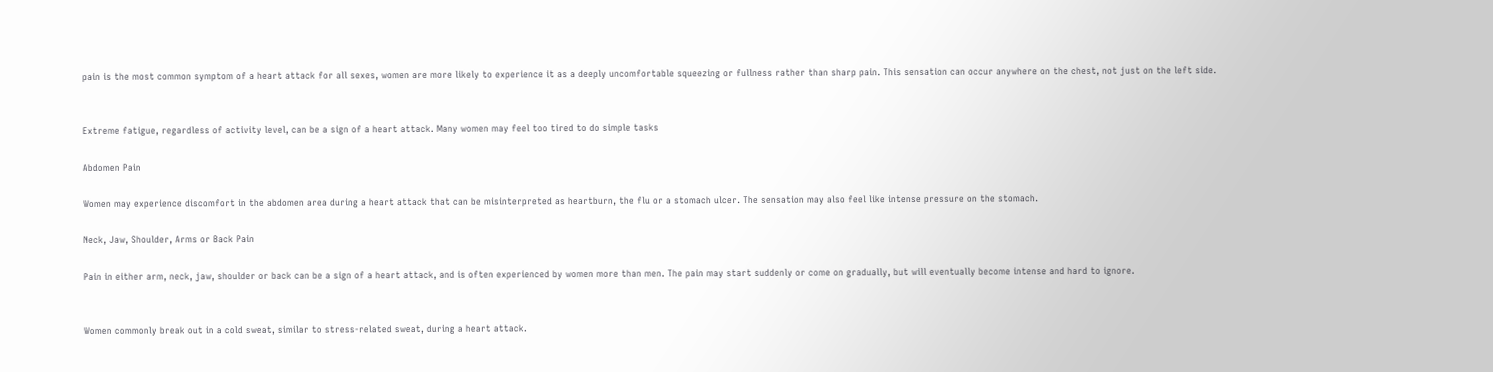pain is the most common symptom of a heart attack for all sexes, women are more likely to experience it as a deeply uncomfortable squeezing or fullness rather than sharp pain. This sensation can occur anywhere on the chest, not just on the left side.


Extreme fatigue, regardless of activity level, can be a sign of a heart attack. Many women may feel too tired to do simple tasks

Abdomen Pain

Women may experience discomfort in the abdomen area during a heart attack that can be misinterpreted as heartburn, the flu or a stomach ulcer. The sensation may also feel like intense pressure on the stomach.

Neck, Jaw, Shoulder, Arms or Back Pain

Pain in either arm, neck, jaw, shoulder or back can be a sign of a heart attack, and is often experienced by women more than men. The pain may start suddenly or come on gradually, but will eventually become intense and hard to ignore.


Women commonly break out in a cold sweat, similar to stress-related sweat, during a heart attack.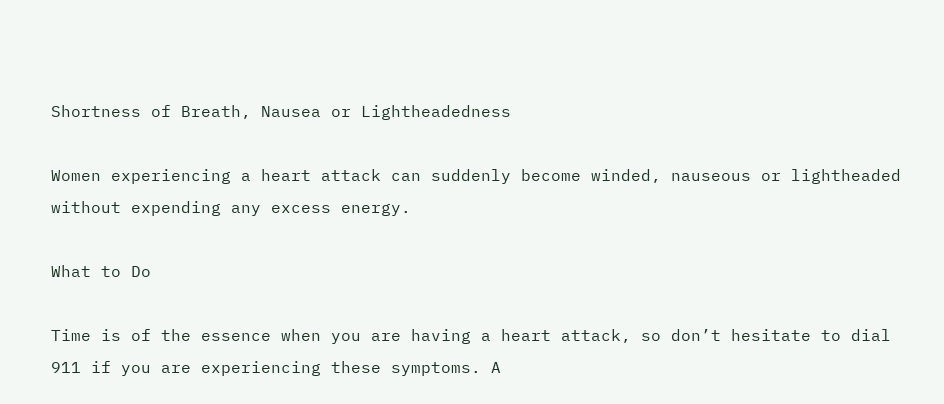Shortness of Breath, Nausea or Lightheadedness

Women experiencing a heart attack can suddenly become winded, nauseous or lightheaded without expending any excess energy.

What to Do

Time is of the essence when you are having a heart attack, so don’t hesitate to dial 911 if you are experiencing these symptoms. A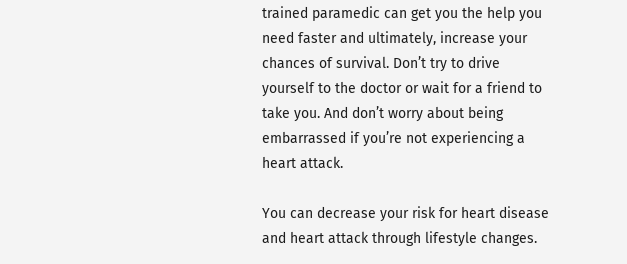trained paramedic can get you the help you need faster and ultimately, increase your chances of survival. Don’t try to drive yourself to the doctor or wait for a friend to take you. And don’t worry about being embarrassed if you’re not experiencing a heart attack.

You can decrease your risk for heart disease and heart attack through lifestyle changes.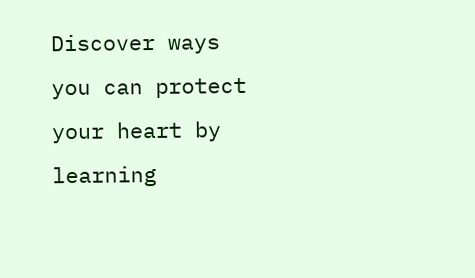Discover ways you can protect your heart by learning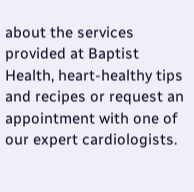about the services provided at Baptist Health, heart-healthy tips and recipes or request an appointment with one of our expert cardiologists.